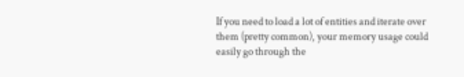If you need to load a lot of entities and iterate over them (pretty common), your memory usage could easily go through the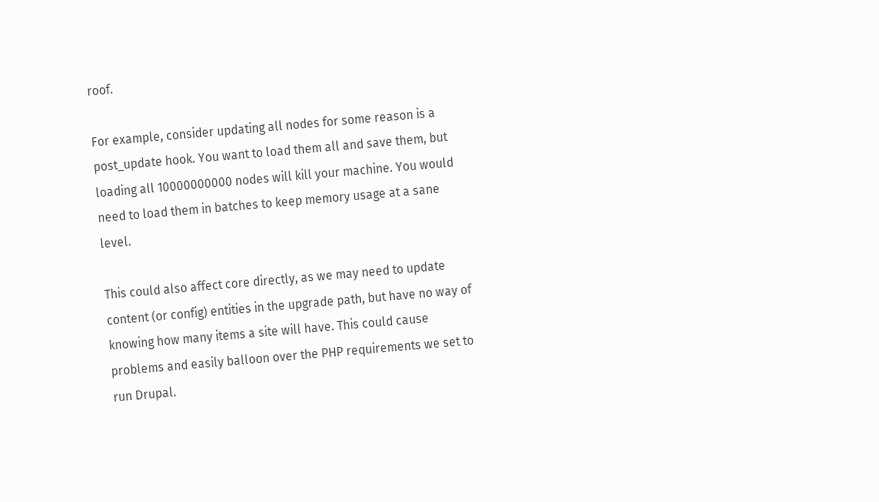roof.

For example, consider updating all nodes for some reason is a post_update hook. You want to load them all and save them, but loading all 10000000000 nodes will kill your machine. You would need to load them in batches to keep memory usage at a sane level.

This could also affect core directly, as we may need to update content (or config) entities in the upgrade path, but have no way of knowing how many items a site will have. This could cause problems and easily balloon over the PHP requirements we set to run Drupal.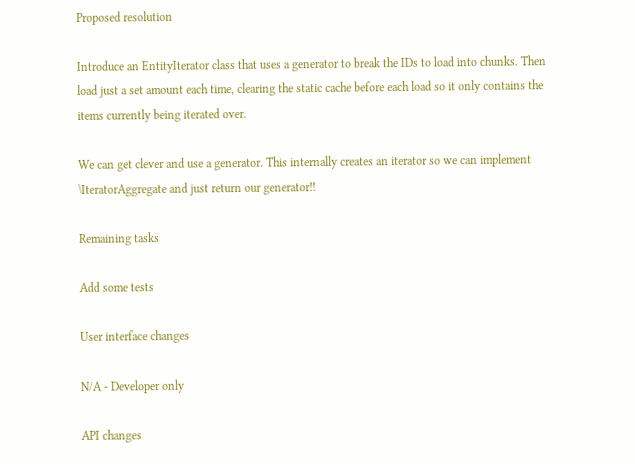Proposed resolution

Introduce an EntityIterator class that uses a generator to break the IDs to load into chunks. Then load just a set amount each time, clearing the static cache before each load so it only contains the items currently being iterated over.

We can get clever and use a generator. This internally creates an iterator so we can implement \IteratorAggregate and just return our generator!!

Remaining tasks

Add some tests

User interface changes

N/A - Developer only

API changes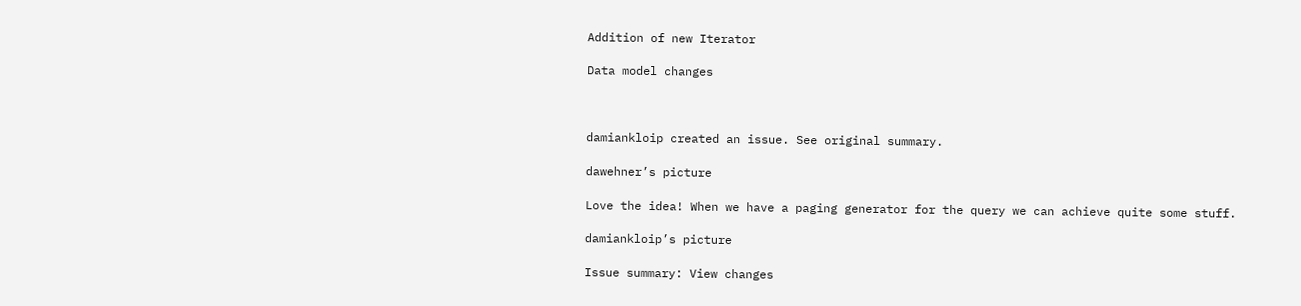Addition of new Iterator

Data model changes



damiankloip created an issue. See original summary.

dawehner’s picture

Love the idea! When we have a paging generator for the query we can achieve quite some stuff.

damiankloip’s picture

Issue summary: View changes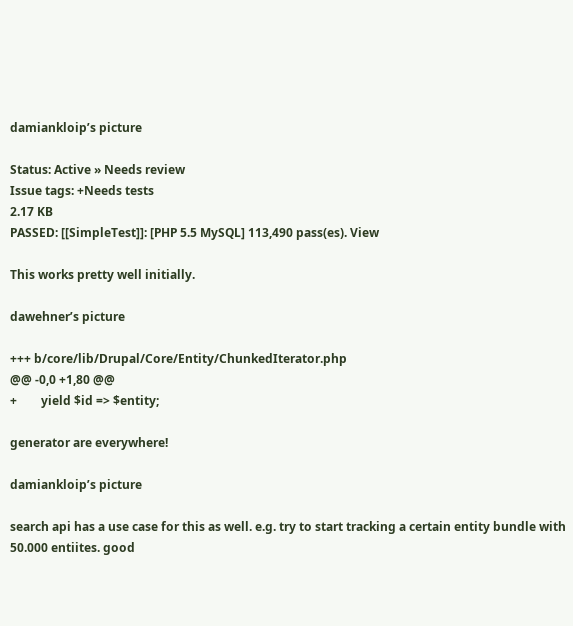damiankloip’s picture

Status: Active » Needs review
Issue tags: +Needs tests
2.17 KB
PASSED: [[SimpleTest]]: [PHP 5.5 MySQL] 113,490 pass(es). View

This works pretty well initially.

dawehner’s picture

+++ b/core/lib/Drupal/Core/Entity/ChunkedIterator.php
@@ -0,0 +1,80 @@
+        yield $id => $entity;

generator are everywhere!

damiankloip’s picture

search api has a use case for this as well. e.g. try to start tracking a certain entity bundle with 50.000 entiites. good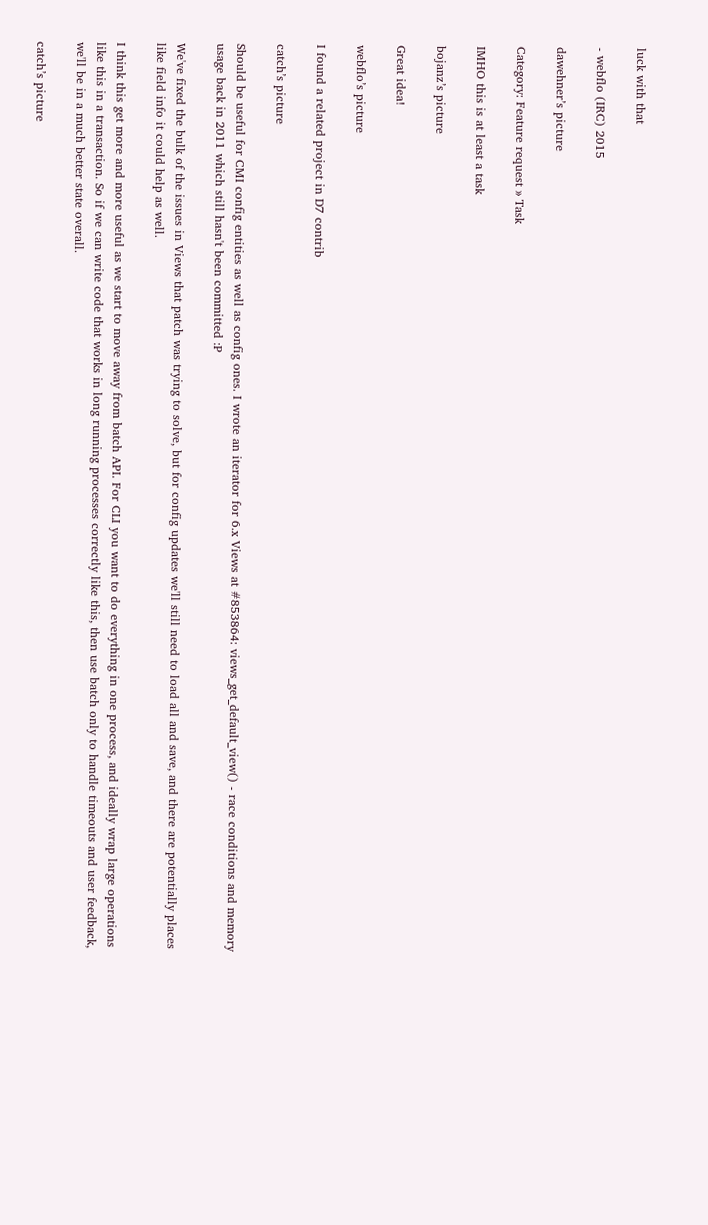luck with that

- webflo (IRC) 2015

dawehner’s picture

Category: Feature request » Task

IMHO this is at least a task

bojanz’s picture

Great idea!

webflo’s picture

I found a related project in D7 contrib

catch’s picture

Should be useful for CMI config entities as well as config ones. I wrote an iterator for 6.x Views at #853864: views_get_default_view() - race conditions and memory usage back in 2011 which still hasn't been committed :P

We've fixed the bulk of the issues in Views that patch was trying to solve, but for config updates we'll still need to load all and save, and there are potentially places like field info it could help as well.

I think this get more and more useful as we start to move away from batch API. For CLI you want to do everything in one process, and ideally wrap large operations like this in a transaction. So if we can write code that works in long running processes correctly like this, then use batch only to handle timeouts and user feedback, we'll be in a much better state overall.

catch’s picture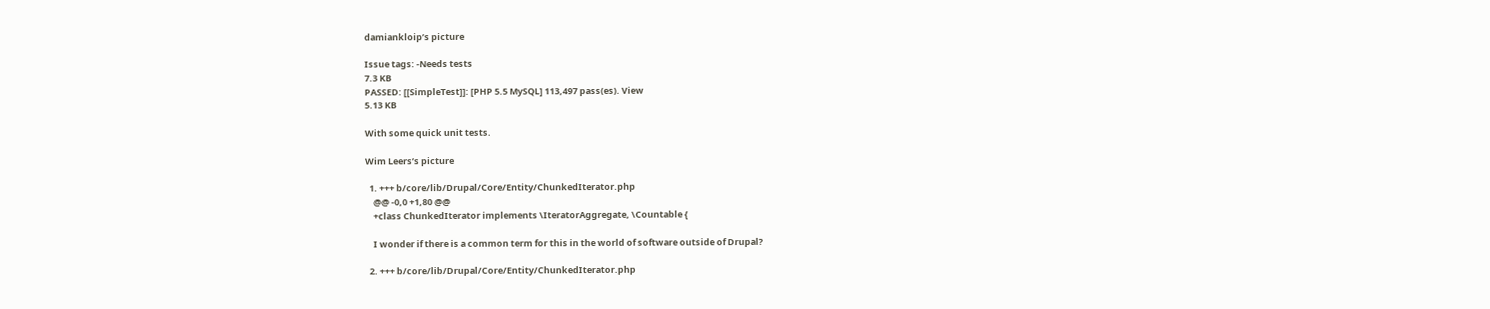damiankloip’s picture

Issue tags: -Needs tests
7.3 KB
PASSED: [[SimpleTest]]: [PHP 5.5 MySQL] 113,497 pass(es). View
5.13 KB

With some quick unit tests.

Wim Leers’s picture

  1. +++ b/core/lib/Drupal/Core/Entity/ChunkedIterator.php
    @@ -0,0 +1,80 @@
    +class ChunkedIterator implements \IteratorAggregate, \Countable {

    I wonder if there is a common term for this in the world of software outside of Drupal?

  2. +++ b/core/lib/Drupal/Core/Entity/ChunkedIterator.php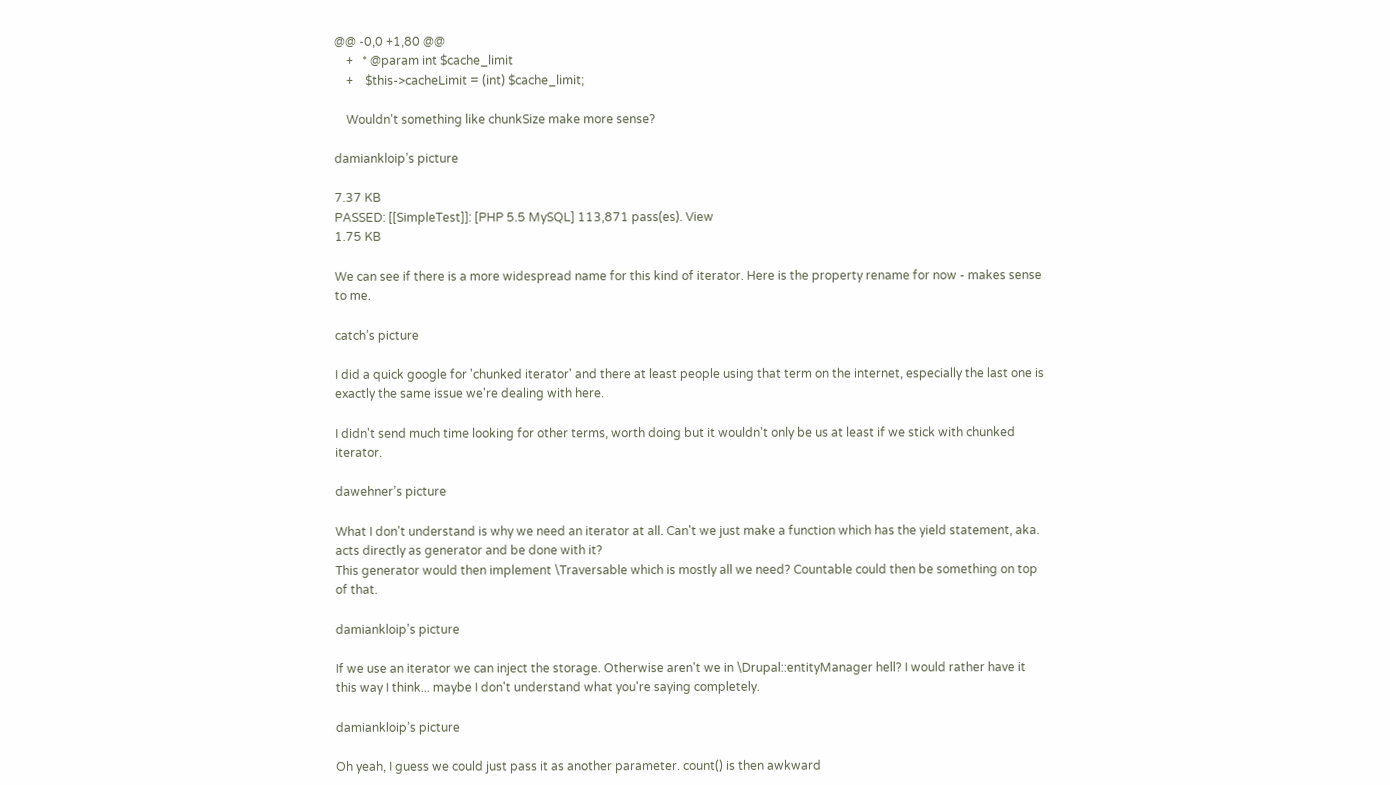@@ -0,0 +1,80 @@
    +   * @param int $cache_limit
    +    $this->cacheLimit = (int) $cache_limit;

    Wouldn't something like chunkSize make more sense?

damiankloip’s picture

7.37 KB
PASSED: [[SimpleTest]]: [PHP 5.5 MySQL] 113,871 pass(es). View
1.75 KB

We can see if there is a more widespread name for this kind of iterator. Here is the property rename for now - makes sense to me.

catch’s picture

I did a quick google for 'chunked iterator' and there at least people using that term on the internet, especially the last one is exactly the same issue we're dealing with here.

I didn't send much time looking for other terms, worth doing but it wouldn't only be us at least if we stick with chunked iterator.

dawehner’s picture

What I don't understand is why we need an iterator at all. Can't we just make a function which has the yield statement, aka. acts directly as generator and be done with it?
This generator would then implement \Traversable which is mostly all we need? Countable could then be something on top of that.

damiankloip’s picture

If we use an iterator we can inject the storage. Otherwise aren't we in \Drupal::entityManager hell? I would rather have it this way I think... maybe I don't understand what you're saying completely.

damiankloip’s picture

Oh yeah, I guess we could just pass it as another parameter. count() is then awkward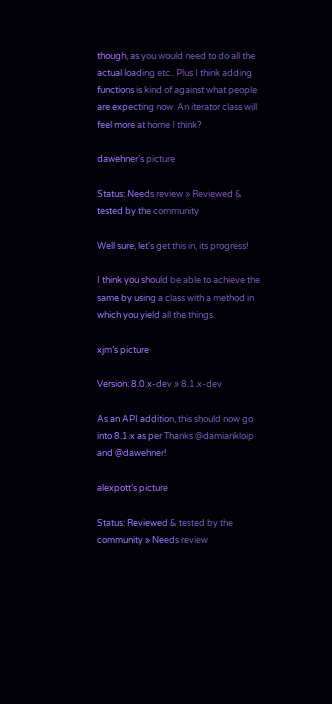though, as you would need to do all the actual loading etc.. Plus I think adding functions is kind of against what people are expecting now. An iterator class will feel more at home I think?

dawehner’s picture

Status: Needs review » Reviewed & tested by the community

Well sure, let's get this in, its progress!

I think you should be able to achieve the same by using a class with a method in which you yield all the things.

xjm’s picture

Version: 8.0.x-dev » 8.1.x-dev

As an API addition, this should now go into 8.1.x as per Thanks @damiankloip and @dawehner!

alexpott’s picture

Status: Reviewed & tested by the community » Needs review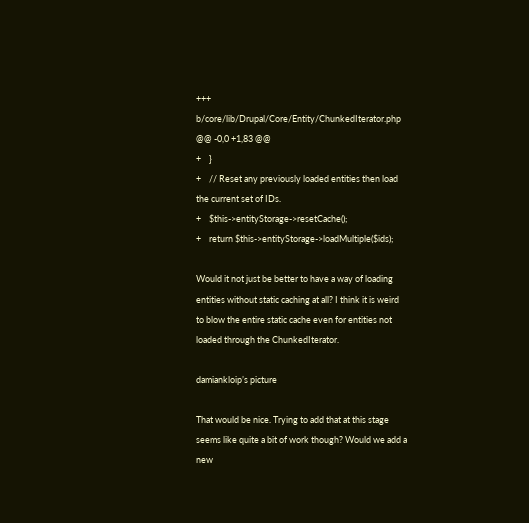+++ b/core/lib/Drupal/Core/Entity/ChunkedIterator.php
@@ -0,0 +1,83 @@
+    }
+    // Reset any previously loaded entities then load the current set of IDs.
+    $this->entityStorage->resetCache();
+    return $this->entityStorage->loadMultiple($ids);

Would it not just be better to have a way of loading entities without static caching at all? I think it is weird to blow the entire static cache even for entities not loaded through the ChunkedIterator.

damiankloip’s picture

That would be nice. Trying to add that at this stage seems like quite a bit of work though? Would we add a new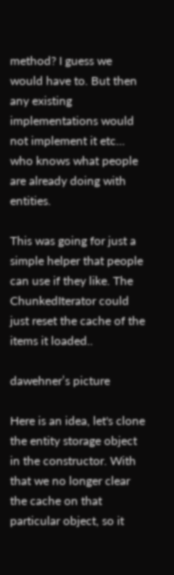method? I guess we would have to. But then any existing implementations would not implement it etc... who knows what people are already doing with entities.

This was going for just a simple helper that people can use if they like. The ChunkedIterator could just reset the cache of the items it loaded..

dawehner’s picture

Here is an idea, let's clone the entity storage object in the constructor. With that we no longer clear the cache on that particular object, so it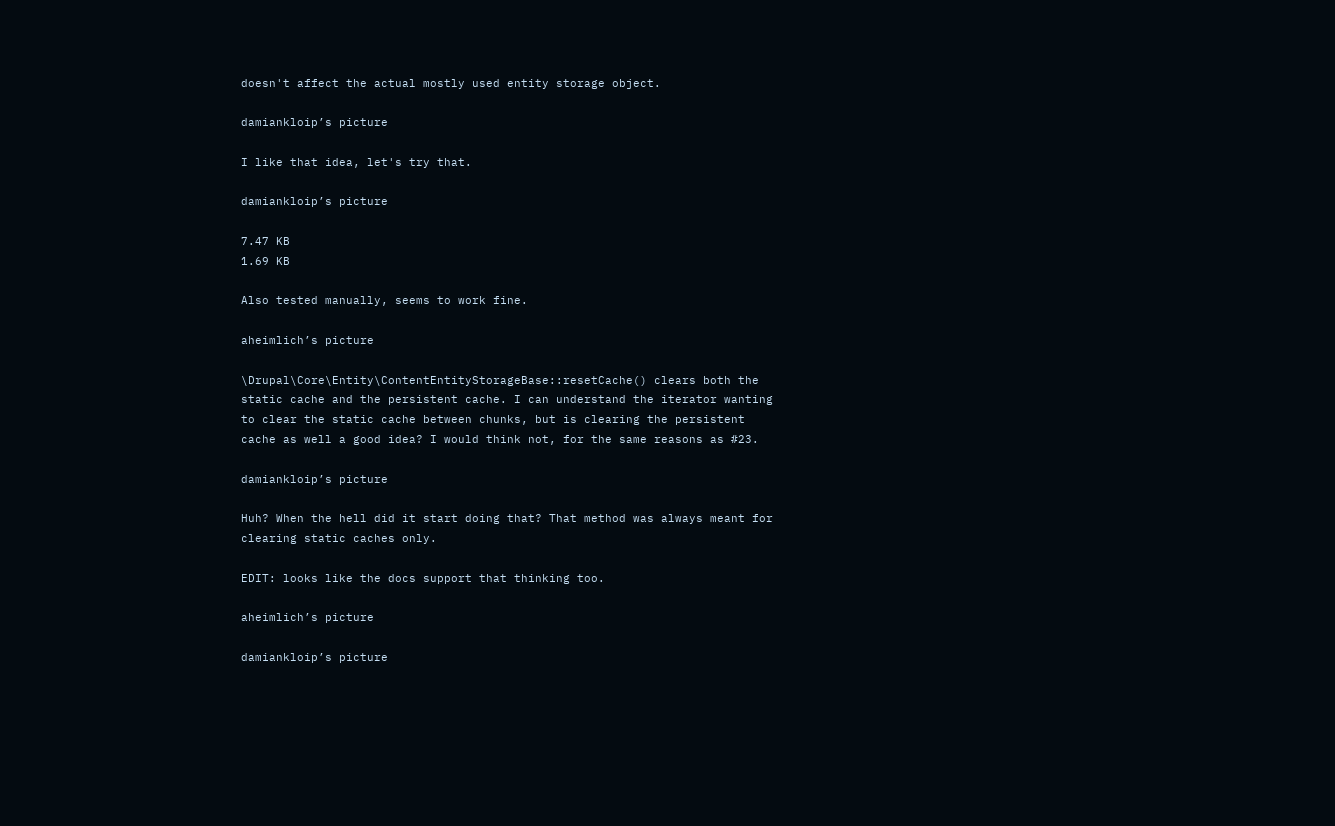doesn't affect the actual mostly used entity storage object.

damiankloip’s picture

I like that idea, let's try that.

damiankloip’s picture

7.47 KB
1.69 KB

Also tested manually, seems to work fine.

aheimlich’s picture

\Drupal\Core\Entity\ContentEntityStorageBase::resetCache() clears both the static cache and the persistent cache. I can understand the iterator wanting to clear the static cache between chunks, but is clearing the persistent cache as well a good idea? I would think not, for the same reasons as #23.

damiankloip’s picture

Huh? When the hell did it start doing that? That method was always meant for clearing static caches only.

EDIT: looks like the docs support that thinking too.

aheimlich’s picture

damiankloip’s picture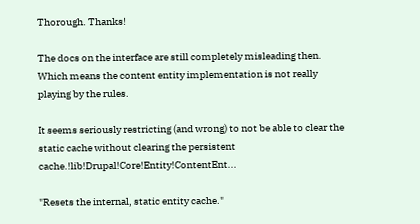Thorough. Thanks!

The docs on the interface are still completely misleading then. Which means the content entity implementation is not really playing by the rules.

It seems seriously restricting (and wrong) to not be able to clear the static cache without clearing the persistent cache.!lib!Drupal!Core!Entity!ContentEnt...

"Resets the internal, static entity cache."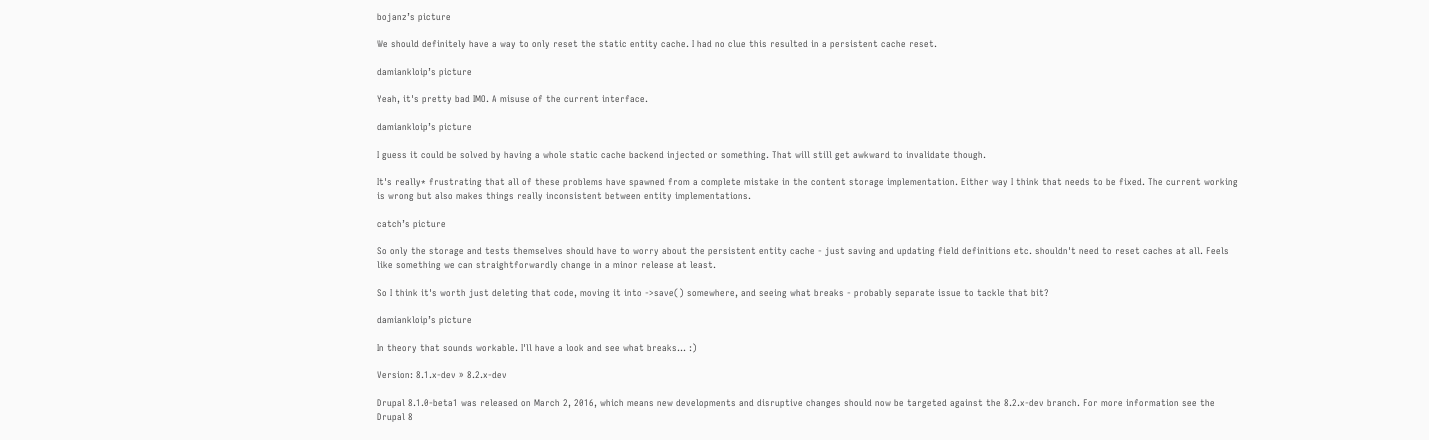bojanz’s picture

We should definitely have a way to only reset the static entity cache. I had no clue this resulted in a persistent cache reset.

damiankloip’s picture

Yeah, it's pretty bad IMO. A misuse of the current interface.

damiankloip’s picture

I guess it could be solved by having a whole static cache backend injected or something. That will still get awkward to invalidate though.

It's really* frustrating that all of these problems have spawned from a complete mistake in the content storage implementation. Either way I think that needs to be fixed. The current working is wrong but also makes things really inconsistent between entity implementations.

catch’s picture

So only the storage and tests themselves should have to worry about the persistent entity cache - just saving and updating field definitions etc. shouldn't need to reset caches at all. Feels like something we can straightforwardly change in a minor release at least.

So I think it's worth just deleting that code, moving it into ->save() somewhere, and seeing what breaks - probably separate issue to tackle that bit?

damiankloip’s picture

In theory that sounds workable. I'll have a look and see what breaks... :)

Version: 8.1.x-dev » 8.2.x-dev

Drupal 8.1.0-beta1 was released on March 2, 2016, which means new developments and disruptive changes should now be targeted against the 8.2.x-dev branch. For more information see the Drupal 8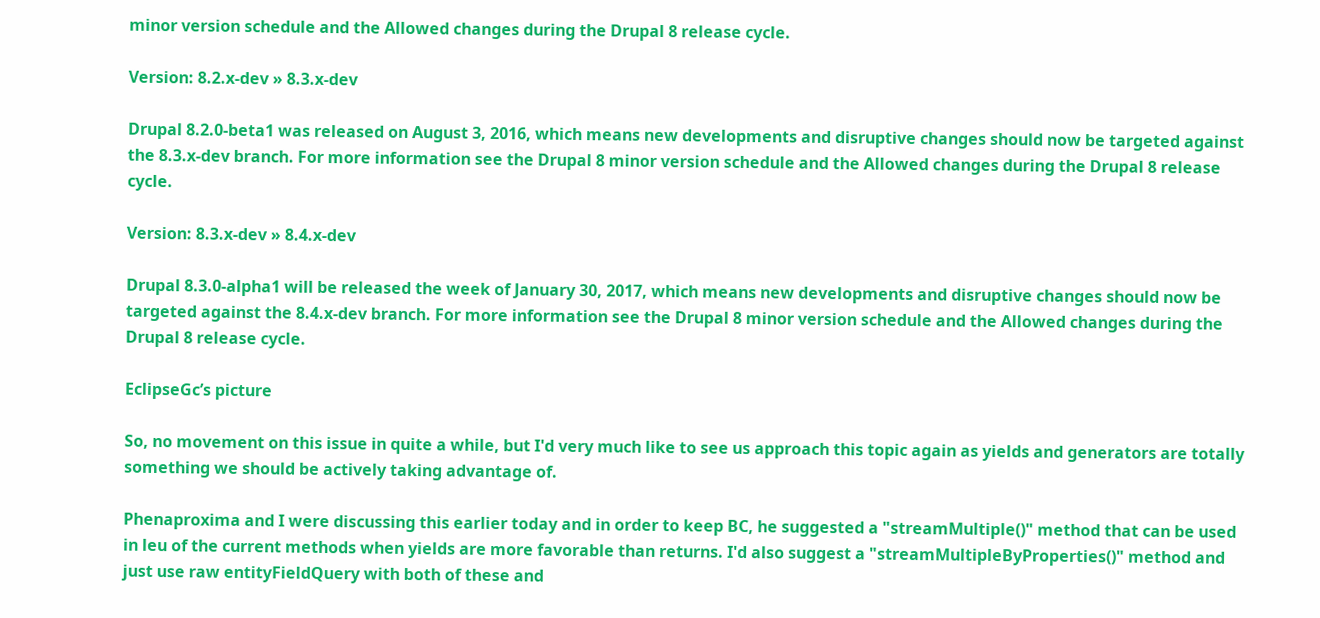minor version schedule and the Allowed changes during the Drupal 8 release cycle.

Version: 8.2.x-dev » 8.3.x-dev

Drupal 8.2.0-beta1 was released on August 3, 2016, which means new developments and disruptive changes should now be targeted against the 8.3.x-dev branch. For more information see the Drupal 8 minor version schedule and the Allowed changes during the Drupal 8 release cycle.

Version: 8.3.x-dev » 8.4.x-dev

Drupal 8.3.0-alpha1 will be released the week of January 30, 2017, which means new developments and disruptive changes should now be targeted against the 8.4.x-dev branch. For more information see the Drupal 8 minor version schedule and the Allowed changes during the Drupal 8 release cycle.

EclipseGc’s picture

So, no movement on this issue in quite a while, but I'd very much like to see us approach this topic again as yields and generators are totally something we should be actively taking advantage of.

Phenaproxima and I were discussing this earlier today and in order to keep BC, he suggested a "streamMultiple()" method that can be used in leu of the current methods when yields are more favorable than returns. I'd also suggest a "streamMultipleByProperties()" method and just use raw entityFieldQuery with both of these and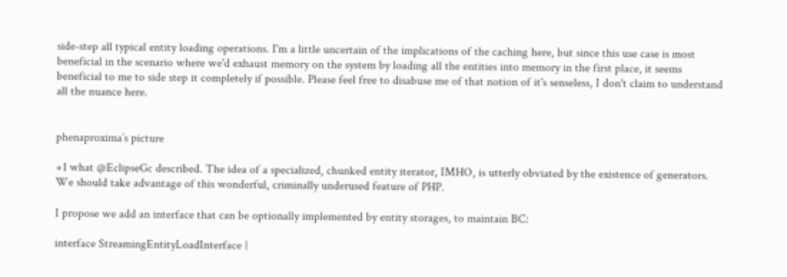side-step all typical entity loading operations. I'm a little uncertain of the implications of the caching here, but since this use case is most beneficial in the scenario where we'd exhaust memory on the system by loading all the entities into memory in the first place, it seems beneficial to me to side step it completely if possible. Please feel free to disabuse me of that notion of it's senseless, I don't claim to understand all the nuance here.


phenaproxima’s picture

+1 what @EclipseGc described. The idea of a specialized, chunked entity iterator, IMHO, is utterly obviated by the existence of generators. We should take advantage of this wonderful, criminally underused feature of PHP.

I propose we add an interface that can be optionally implemented by entity storages, to maintain BC:

interface StreamingEntityLoadInterface {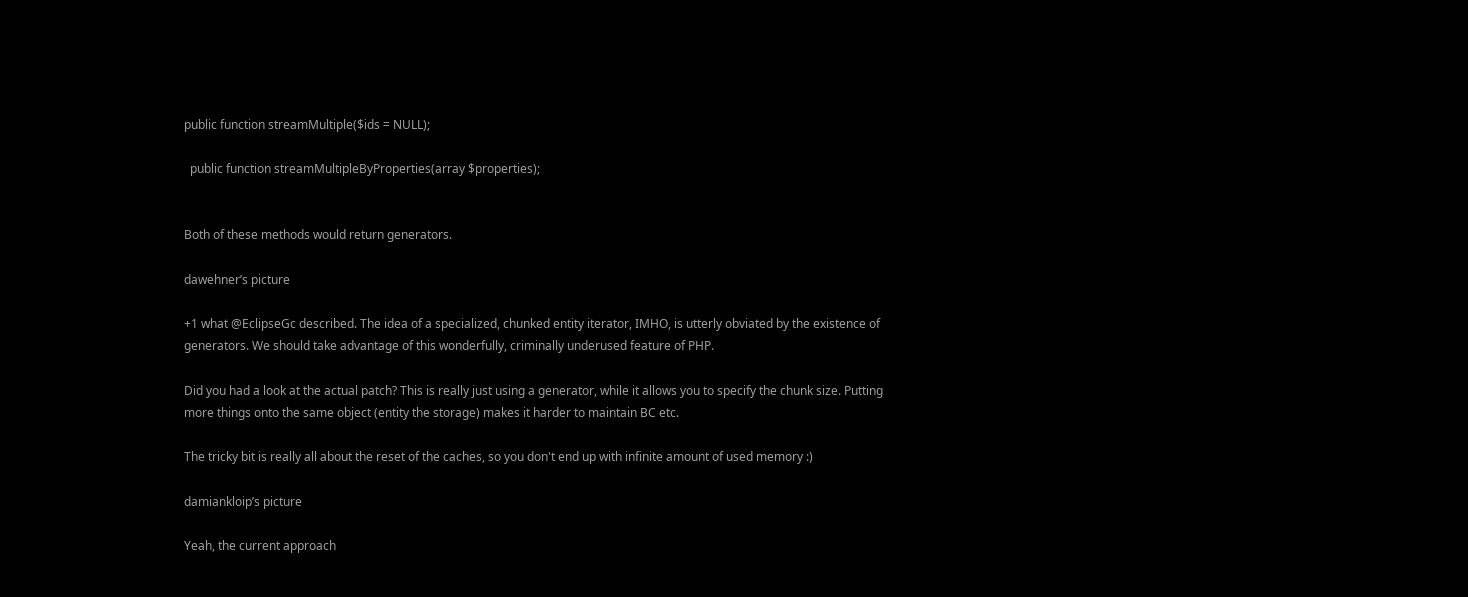public function streamMultiple($ids = NULL);

  public function streamMultipleByProperties(array $properties);


Both of these methods would return generators.

dawehner’s picture

+1 what @EclipseGc described. The idea of a specialized, chunked entity iterator, IMHO, is utterly obviated by the existence of generators. We should take advantage of this wonderfully, criminally underused feature of PHP.

Did you had a look at the actual patch? This is really just using a generator, while it allows you to specify the chunk size. Putting more things onto the same object (entity the storage) makes it harder to maintain BC etc.

The tricky bit is really all about the reset of the caches, so you don't end up with infinite amount of used memory :)

damiankloip’s picture

Yeah, the current approach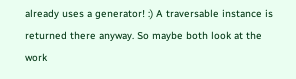already uses a generator! :) A traversable instance is returned there anyway. So maybe both look at the work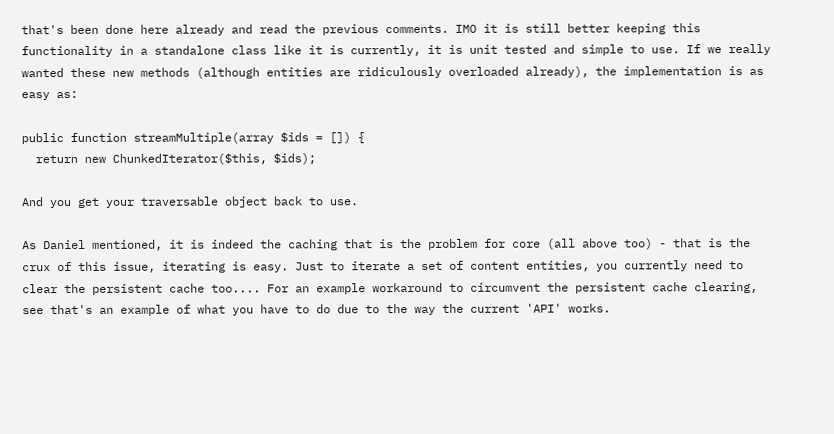that's been done here already and read the previous comments. IMO it is still better keeping this functionality in a standalone class like it is currently, it is unit tested and simple to use. If we really wanted these new methods (although entities are ridiculously overloaded already), the implementation is as easy as:

public function streamMultiple(array $ids = []) {
  return new ChunkedIterator($this, $ids);

And you get your traversable object back to use.

As Daniel mentioned, it is indeed the caching that is the problem for core (all above too) - that is the crux of this issue, iterating is easy. Just to iterate a set of content entities, you currently need to clear the persistent cache too.... For an example workaround to circumvent the persistent cache clearing, see that's an example of what you have to do due to the way the current 'API' works.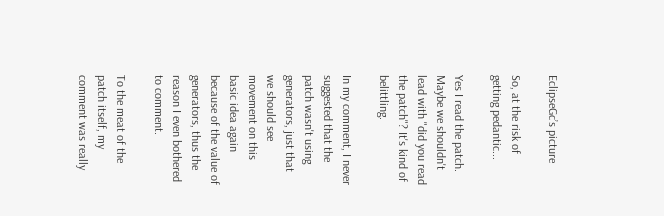EclipseGc’s picture

So, at the risk of getting pedantic...

Yes I read the patch. Maybe we shouldn't lead with "did you read the patch"? It's kind of belittling.

In my comment, I never suggested that the patch wasn't using generators, just that we should see movement on this basic idea again because of the value of generators, thus the reason I even bothered to comment.

To the meat of the patch itself, my comment was really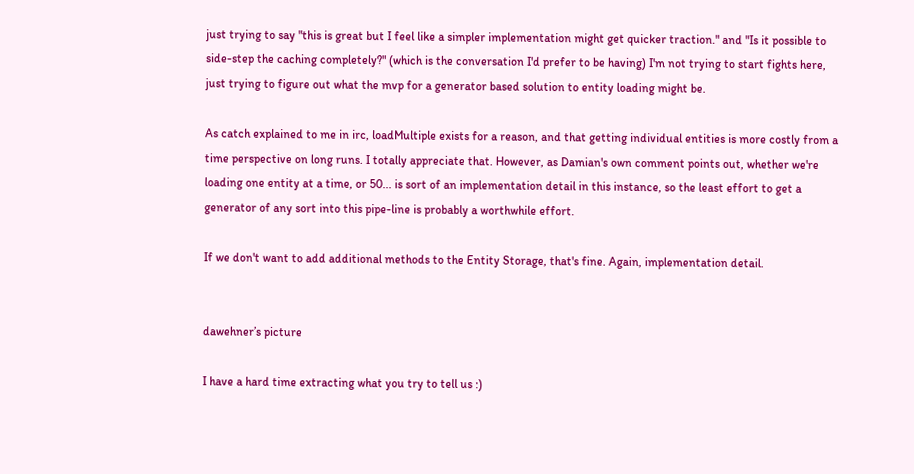just trying to say "this is great but I feel like a simpler implementation might get quicker traction." and "Is it possible to side-step the caching completely?" (which is the conversation I'd prefer to be having) I'm not trying to start fights here, just trying to figure out what the mvp for a generator based solution to entity loading might be.

As catch explained to me in irc, loadMultiple exists for a reason, and that getting individual entities is more costly from a time perspective on long runs. I totally appreciate that. However, as Damian's own comment points out, whether we're loading one entity at a time, or 50... is sort of an implementation detail in this instance, so the least effort to get a generator of any sort into this pipe-line is probably a worthwhile effort.

If we don't want to add additional methods to the Entity Storage, that's fine. Again, implementation detail.


dawehner’s picture

I have a hard time extracting what you try to tell us :)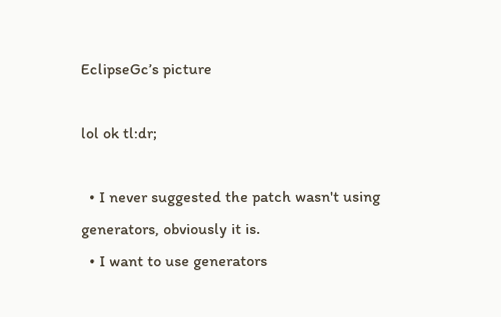EclipseGc’s picture

lol ok tl:dr;

  • I never suggested the patch wasn't using generators, obviously it is.
  • I want to use generators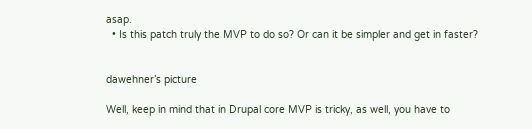asap.
  • Is this patch truly the MVP to do so? Or can it be simpler and get in faster?


dawehner’s picture

Well, keep in mind that in Drupal core MVP is tricky, as well, you have to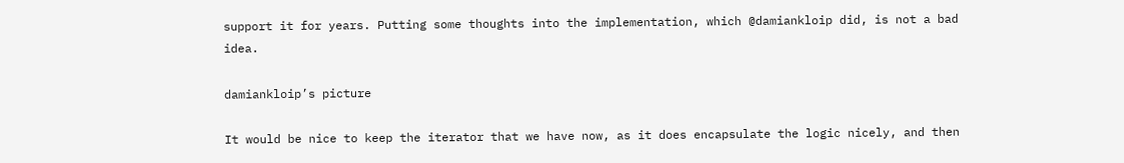support it for years. Putting some thoughts into the implementation, which @damiankloip did, is not a bad idea.

damiankloip’s picture

It would be nice to keep the iterator that we have now, as it does encapsulate the logic nicely, and then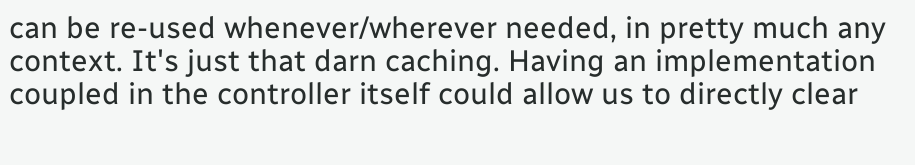can be re-used whenever/wherever needed, in pretty much any context. It's just that darn caching. Having an implementation coupled in the controller itself could allow us to directly clear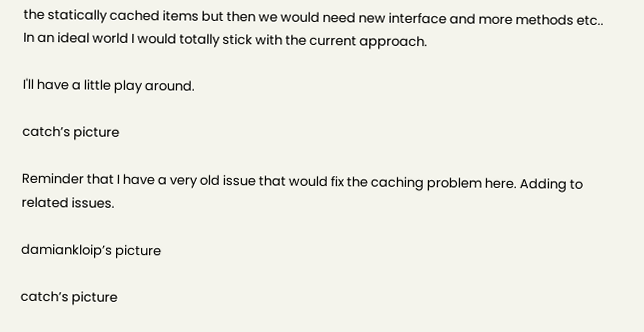the statically cached items but then we would need new interface and more methods etc.. In an ideal world I would totally stick with the current approach.

I'll have a little play around.

catch’s picture

Reminder that I have a very old issue that would fix the caching problem here. Adding to related issues.

damiankloip’s picture

catch’s picture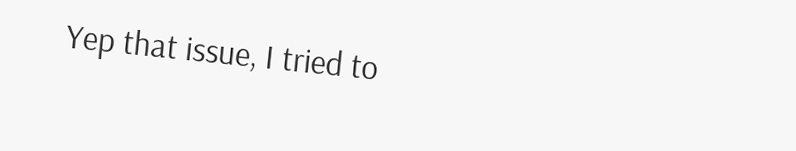Yep that issue, I tried to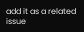add it as a related issue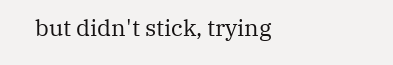but didn't stick, trying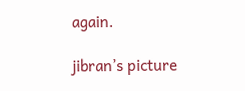again.

jibran’s picture